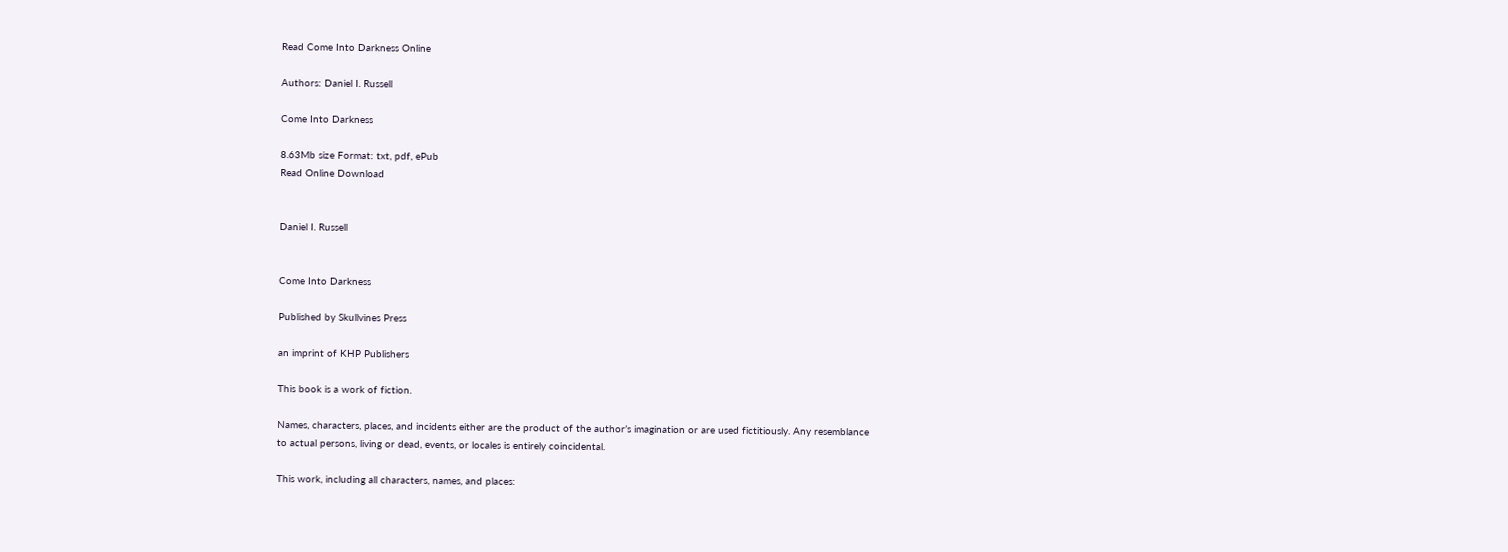Read Come Into Darkness Online

Authors: Daniel I. Russell

Come Into Darkness

8.63Mb size Format: txt, pdf, ePub
Read Online Download


Daniel I. Russell


Come Into Darkness

Published by Skullvines Press

an imprint of KHP Publishers

This book is a work of fiction.

Names, characters, places, and incidents either are the product of the author’s imagination or are used fictitiously. Any resemblance to actual persons, living or dead, events, or locales is entirely coincidental.

This work, including all characters, names, and places: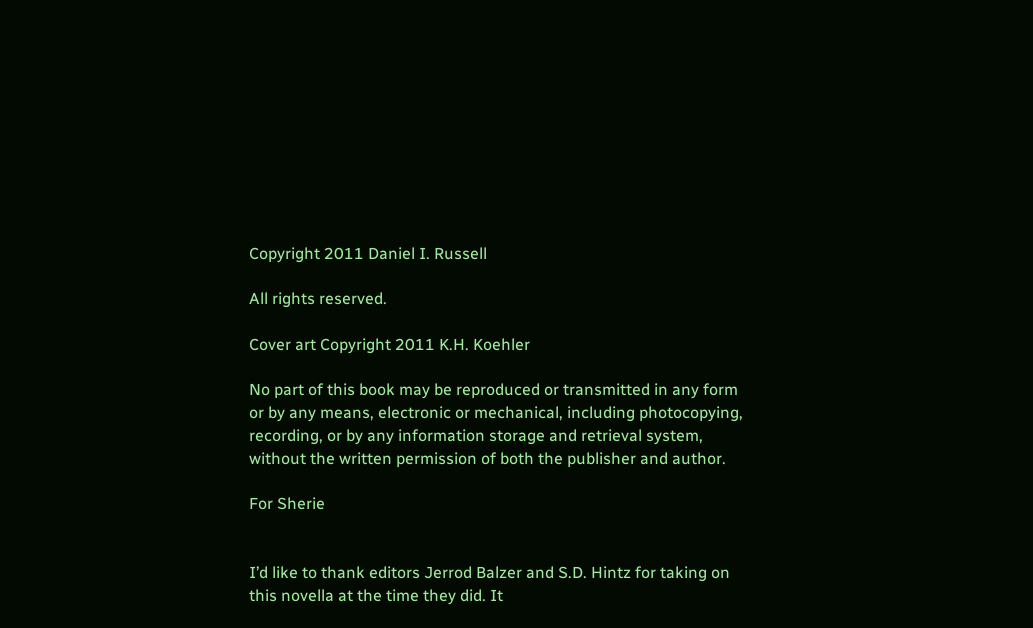Copyright 2011 Daniel I. Russell

All rights reserved.

Cover art Copyright 2011 K.H. Koehler

No part of this book may be reproduced or transmitted in any form or by any means, electronic or mechanical, including photocopying, recording, or by any information storage and retrieval system, without the written permission of both the publisher and author.

For Sherie


I’d like to thank editors Jerrod Balzer and S.D. Hintz for taking on this novella at the time they did. It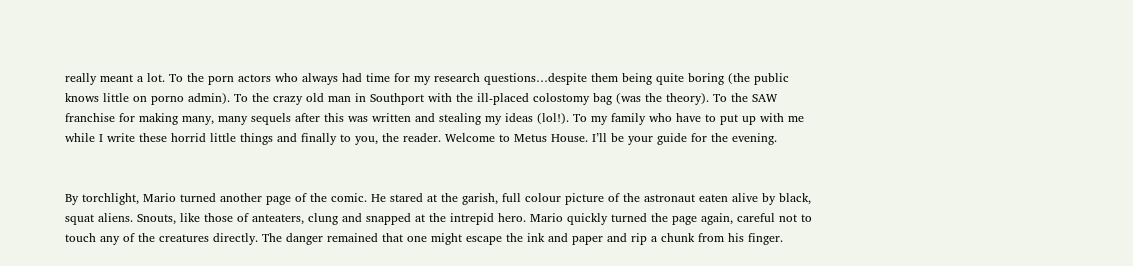really meant a lot. To the porn actors who always had time for my research questions…despite them being quite boring (the public knows little on porno admin). To the crazy old man in Southport with the ill-placed colostomy bag (was the theory). To the SAW franchise for making many, many sequels after this was written and stealing my ideas (lol!). To my family who have to put up with me while I write these horrid little things and finally to you, the reader. Welcome to Metus House. I’ll be your guide for the evening.


By torchlight, Mario turned another page of the comic. He stared at the garish, full colour picture of the astronaut eaten alive by black, squat aliens. Snouts, like those of anteaters, clung and snapped at the intrepid hero. Mario quickly turned the page again, careful not to touch any of the creatures directly. The danger remained that one might escape the ink and paper and rip a chunk from his finger.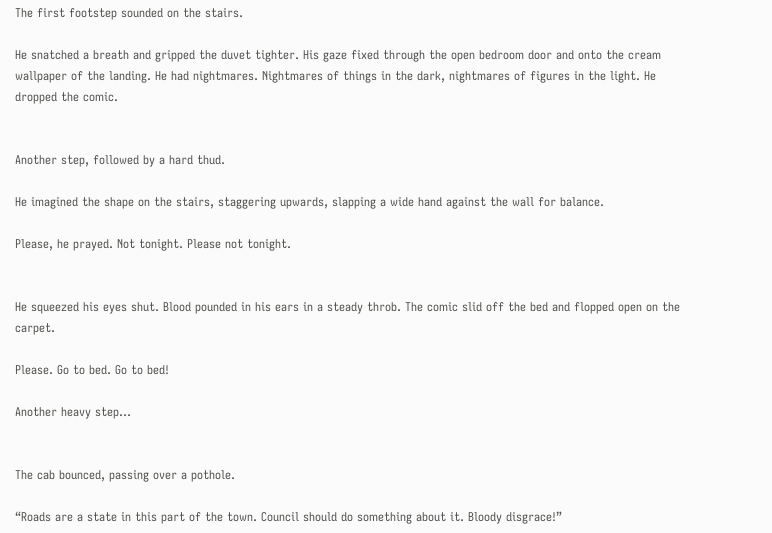The first footstep sounded on the stairs.

He snatched a breath and gripped the duvet tighter. His gaze fixed through the open bedroom door and onto the cream wallpaper of the landing. He had nightmares. Nightmares of things in the dark, nightmares of figures in the light. He dropped the comic.


Another step, followed by a hard thud.

He imagined the shape on the stairs, staggering upwards, slapping a wide hand against the wall for balance.

Please, he prayed. Not tonight. Please not tonight.


He squeezed his eyes shut. Blood pounded in his ears in a steady throb. The comic slid off the bed and flopped open on the carpet.

Please. Go to bed. Go to bed!

Another heavy step…


The cab bounced, passing over a pothole.

“Roads are a state in this part of the town. Council should do something about it. Bloody disgrace!”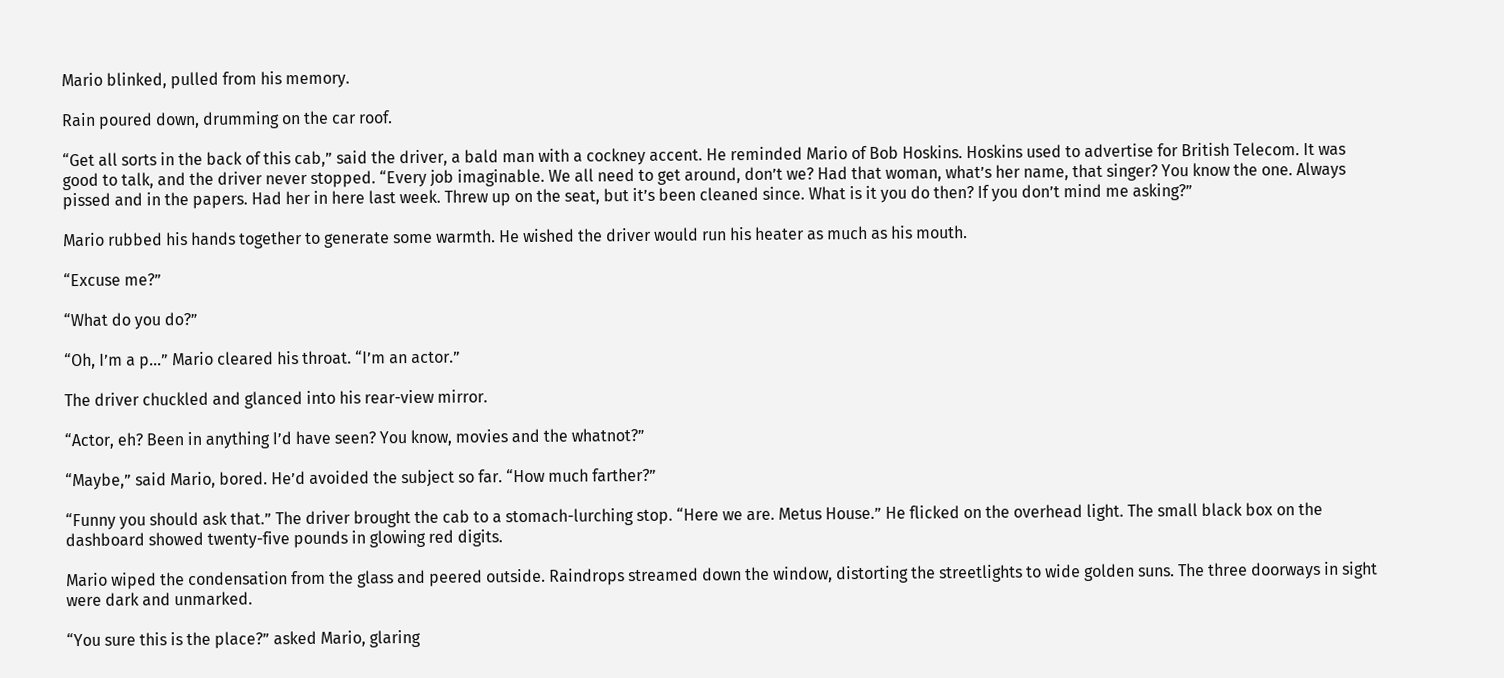Mario blinked, pulled from his memory.

Rain poured down, drumming on the car roof.

“Get all sorts in the back of this cab,” said the driver, a bald man with a cockney accent. He reminded Mario of Bob Hoskins. Hoskins used to advertise for British Telecom. It was good to talk, and the driver never stopped. “Every job imaginable. We all need to get around, don’t we? Had that woman, what’s her name, that singer? You know the one. Always pissed and in the papers. Had her in here last week. Threw up on the seat, but it’s been cleaned since. What is it you do then? If you don’t mind me asking?”

Mario rubbed his hands together to generate some warmth. He wished the driver would run his heater as much as his mouth.

“Excuse me?”

“What do you do?”

“Oh, I’m a p…” Mario cleared his throat. “I’m an actor.”

The driver chuckled and glanced into his rear-view mirror.

“Actor, eh? Been in anything I’d have seen? You know, movies and the whatnot?”

“Maybe,” said Mario, bored. He’d avoided the subject so far. “How much farther?”

“Funny you should ask that.” The driver brought the cab to a stomach-lurching stop. “Here we are. Metus House.” He flicked on the overhead light. The small black box on the dashboard showed twenty-five pounds in glowing red digits.

Mario wiped the condensation from the glass and peered outside. Raindrops streamed down the window, distorting the streetlights to wide golden suns. The three doorways in sight were dark and unmarked.

“You sure this is the place?” asked Mario, glaring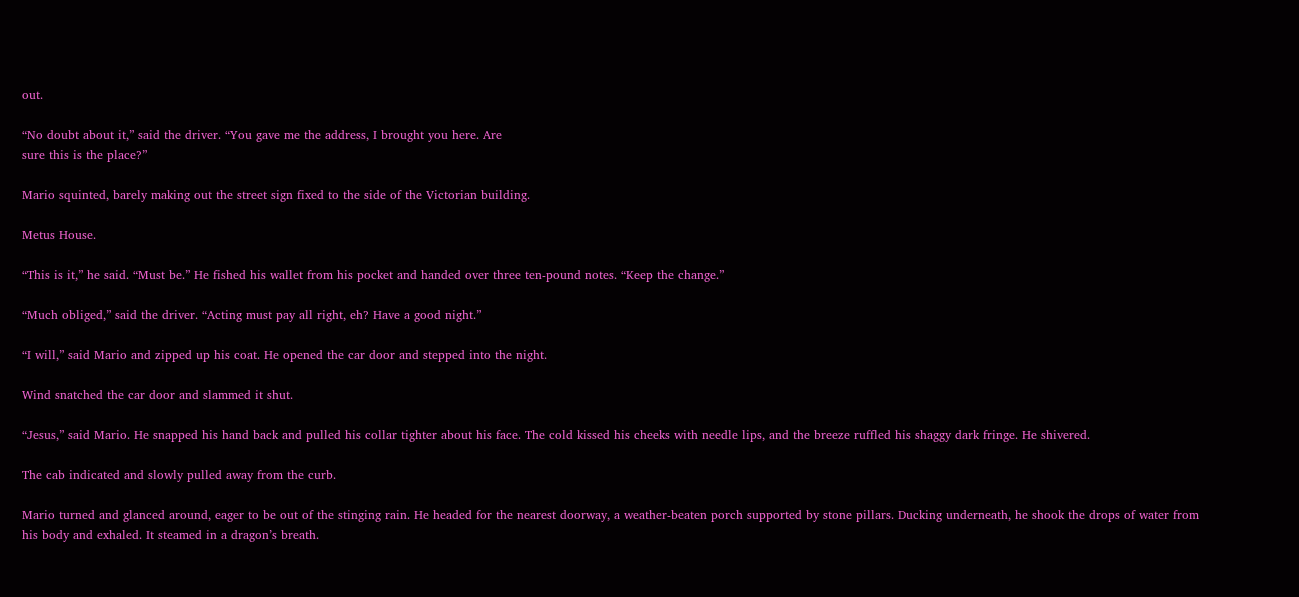out.

“No doubt about it,” said the driver. “You gave me the address, I brought you here. Are
sure this is the place?”

Mario squinted, barely making out the street sign fixed to the side of the Victorian building.

Metus House.

“This is it,” he said. “Must be.” He fished his wallet from his pocket and handed over three ten-pound notes. “Keep the change.”

“Much obliged,” said the driver. “Acting must pay all right, eh? Have a good night.”

“I will,” said Mario and zipped up his coat. He opened the car door and stepped into the night.

Wind snatched the car door and slammed it shut.

“Jesus,” said Mario. He snapped his hand back and pulled his collar tighter about his face. The cold kissed his cheeks with needle lips, and the breeze ruffled his shaggy dark fringe. He shivered.

The cab indicated and slowly pulled away from the curb.

Mario turned and glanced around, eager to be out of the stinging rain. He headed for the nearest doorway, a weather-beaten porch supported by stone pillars. Ducking underneath, he shook the drops of water from his body and exhaled. It steamed in a dragon’s breath.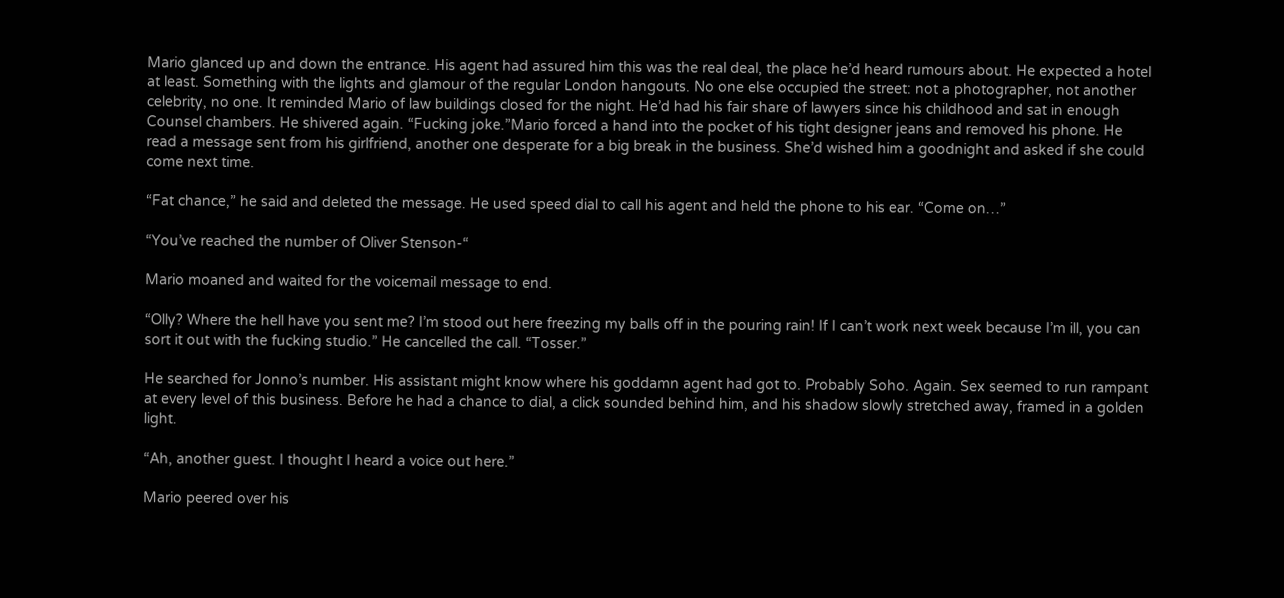Mario glanced up and down the entrance. His agent had assured him this was the real deal, the place he’d heard rumours about. He expected a hotel at least. Something with the lights and glamour of the regular London hangouts. No one else occupied the street: not a photographer, not another celebrity, no one. It reminded Mario of law buildings closed for the night. He’d had his fair share of lawyers since his childhood and sat in enough Counsel chambers. He shivered again. “Fucking joke.”Mario forced a hand into the pocket of his tight designer jeans and removed his phone. He read a message sent from his girlfriend, another one desperate for a big break in the business. She’d wished him a goodnight and asked if she could come next time.

“Fat chance,” he said and deleted the message. He used speed dial to call his agent and held the phone to his ear. “Come on…”

“You’ve reached the number of Oliver Stenson-“

Mario moaned and waited for the voicemail message to end.

“Olly? Where the hell have you sent me? I’m stood out here freezing my balls off in the pouring rain! If I can’t work next week because I’m ill, you can sort it out with the fucking studio.” He cancelled the call. “Tosser.”

He searched for Jonno’s number. His assistant might know where his goddamn agent had got to. Probably Soho. Again. Sex seemed to run rampant at every level of this business. Before he had a chance to dial, a click sounded behind him, and his shadow slowly stretched away, framed in a golden light.

“Ah, another guest. I thought I heard a voice out here.”

Mario peered over his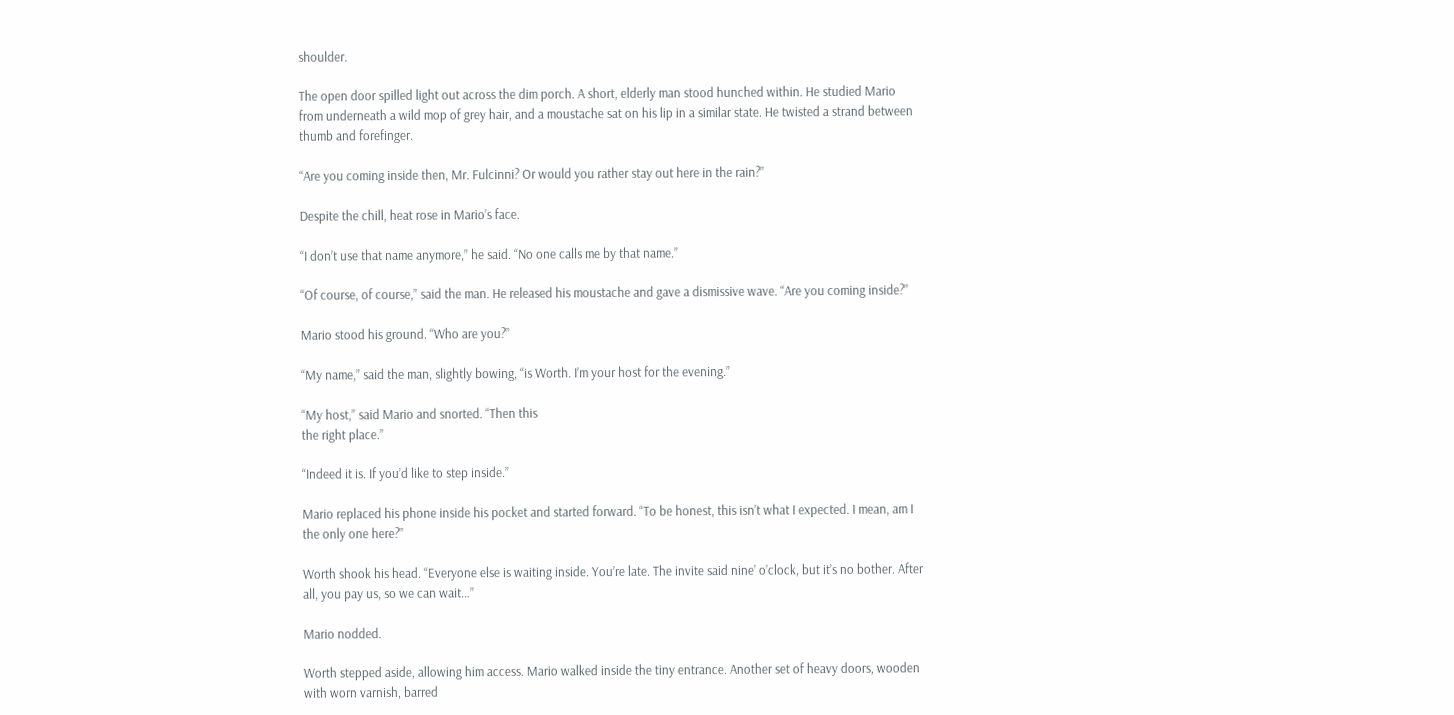shoulder.

The open door spilled light out across the dim porch. A short, elderly man stood hunched within. He studied Mario from underneath a wild mop of grey hair, and a moustache sat on his lip in a similar state. He twisted a strand between thumb and forefinger.

“Are you coming inside then, Mr. Fulcinni? Or would you rather stay out here in the rain?”

Despite the chill, heat rose in Mario’s face.

“I don’t use that name anymore,” he said. “No one calls me by that name.”

“Of course, of course,” said the man. He released his moustache and gave a dismissive wave. “Are you coming inside?”

Mario stood his ground. “Who are you?”

“My name,” said the man, slightly bowing, “is Worth. I’m your host for the evening.”

“My host,” said Mario and snorted. “Then this
the right place.”

“Indeed it is. If you’d like to step inside.”

Mario replaced his phone inside his pocket and started forward. “To be honest, this isn’t what I expected. I mean, am I the only one here?”

Worth shook his head. “Everyone else is waiting inside. You’re late. The invite said nine’ o’clock, but it’s no bother. After all, you pay us, so we can wait…”

Mario nodded.

Worth stepped aside, allowing him access. Mario walked inside the tiny entrance. Another set of heavy doors, wooden with worn varnish, barred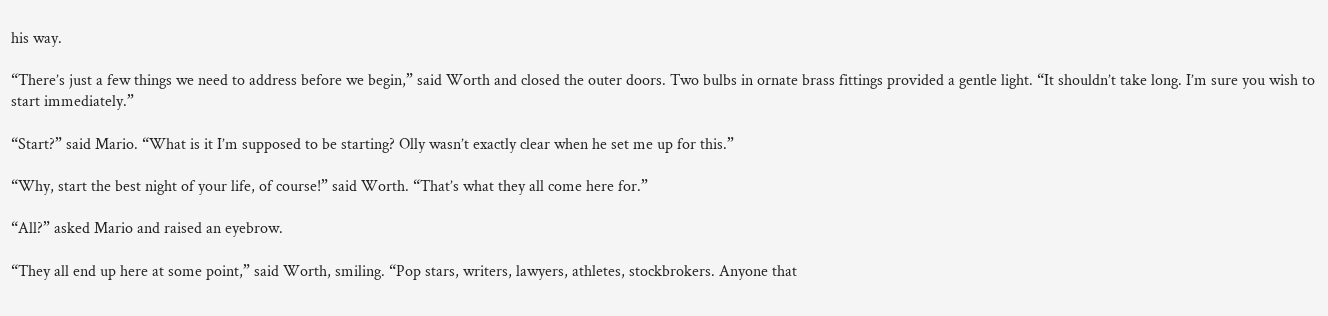his way.

“There’s just a few things we need to address before we begin,” said Worth and closed the outer doors. Two bulbs in ornate brass fittings provided a gentle light. “It shouldn’t take long. I’m sure you wish to start immediately.”

“Start?” said Mario. “What is it I’m supposed to be starting? Olly wasn’t exactly clear when he set me up for this.”

“Why, start the best night of your life, of course!” said Worth. “That’s what they all come here for.”

“All?” asked Mario and raised an eyebrow.

“They all end up here at some point,” said Worth, smiling. “Pop stars, writers, lawyers, athletes, stockbrokers. Anyone that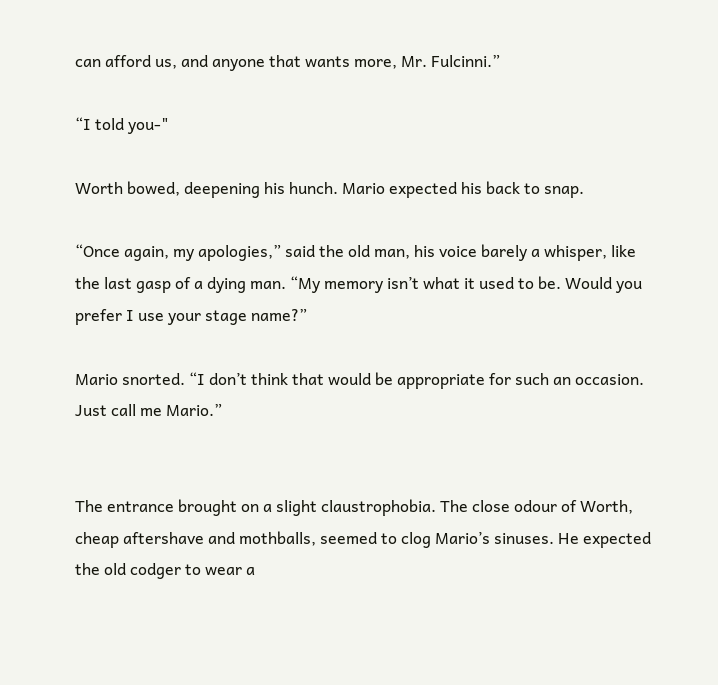can afford us, and anyone that wants more, Mr. Fulcinni.”

“I told you-"

Worth bowed, deepening his hunch. Mario expected his back to snap.

“Once again, my apologies,” said the old man, his voice barely a whisper, like the last gasp of a dying man. “My memory isn’t what it used to be. Would you prefer I use your stage name?”

Mario snorted. “I don’t think that would be appropriate for such an occasion. Just call me Mario.”


The entrance brought on a slight claustrophobia. The close odour of Worth, cheap aftershave and mothballs, seemed to clog Mario’s sinuses. He expected the old codger to wear a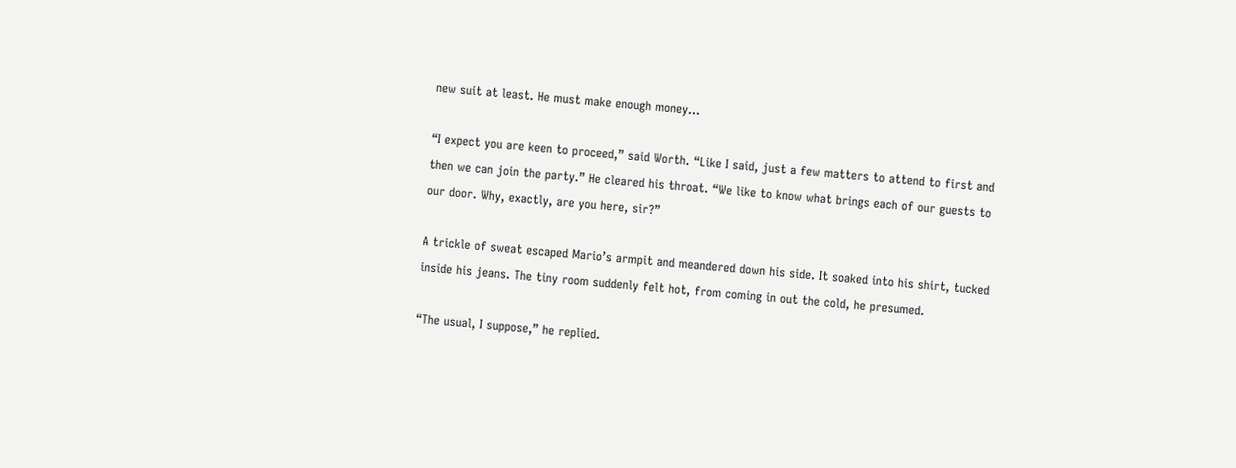new suit at least. He must make enough money…

“I expect you are keen to proceed,” said Worth. “Like I said, just a few matters to attend to first and then we can join the party.” He cleared his throat. “We like to know what brings each of our guests to our door. Why, exactly, are you here, sir?”

A trickle of sweat escaped Mario’s armpit and meandered down his side. It soaked into his shirt, tucked inside his jeans. The tiny room suddenly felt hot, from coming in out the cold, he presumed.

“The usual, I suppose,” he replied.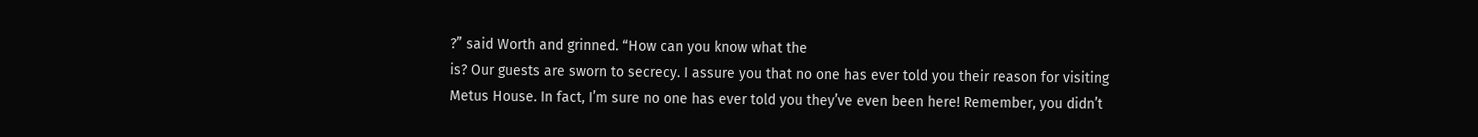?” said Worth and grinned. “How can you know what the
is? Our guests are sworn to secrecy. I assure you that no one has ever told you their reason for visiting Metus House. In fact, I’m sure no one has ever told you they’ve even been here! Remember, you didn’t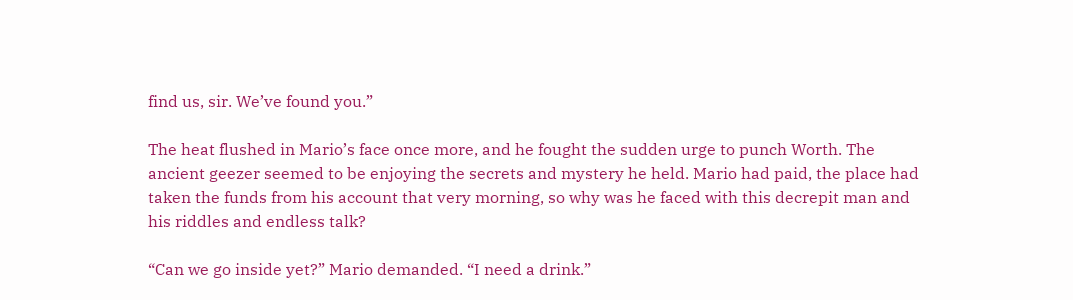find us, sir. We’ve found you.”

The heat flushed in Mario’s face once more, and he fought the sudden urge to punch Worth. The ancient geezer seemed to be enjoying the secrets and mystery he held. Mario had paid, the place had taken the funds from his account that very morning, so why was he faced with this decrepit man and his riddles and endless talk?

“Can we go inside yet?” Mario demanded. “I need a drink.”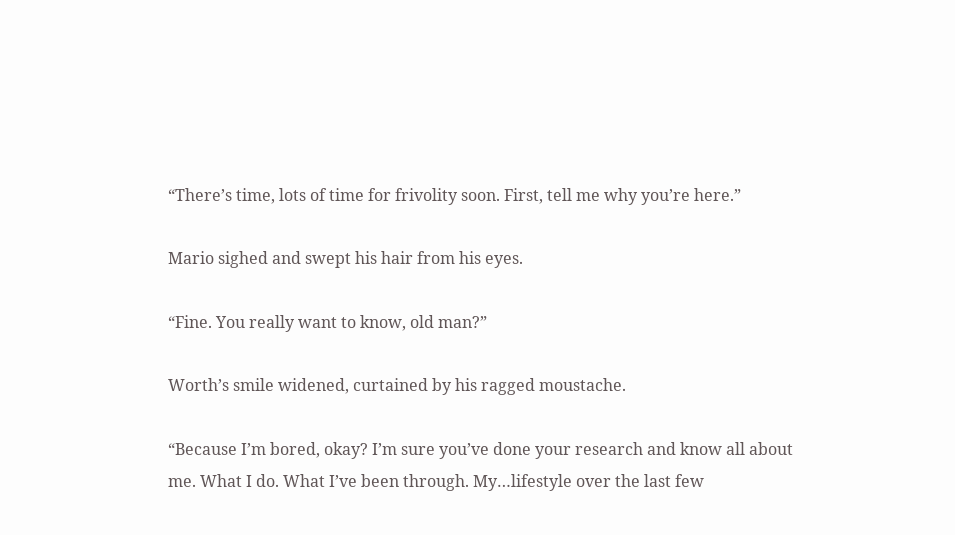“There’s time, lots of time for frivolity soon. First, tell me why you’re here.”

Mario sighed and swept his hair from his eyes.

“Fine. You really want to know, old man?”

Worth’s smile widened, curtained by his ragged moustache.

“Because I’m bored, okay? I’m sure you’ve done your research and know all about me. What I do. What I’ve been through. My…lifestyle over the last few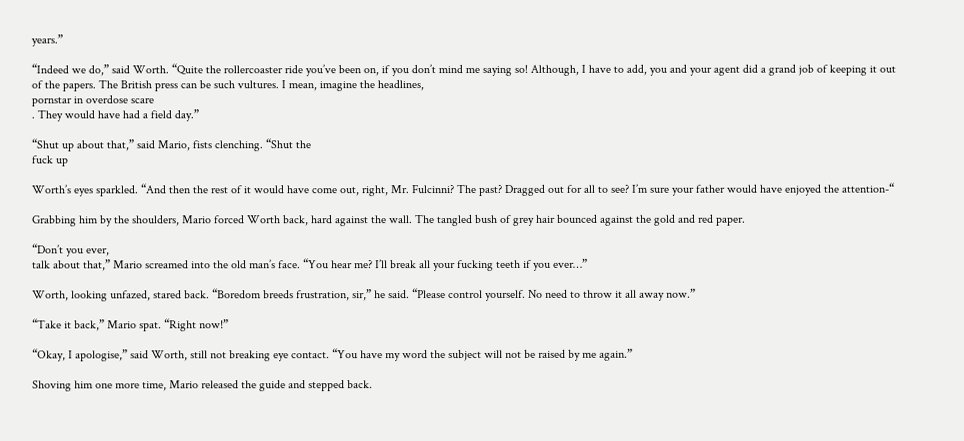years.”

“Indeed we do,” said Worth. “Quite the rollercoaster ride you’ve been on, if you don’t mind me saying so! Although, I have to add, you and your agent did a grand job of keeping it out of the papers. The British press can be such vultures. I mean, imagine the headlines,
pornstar in overdose scare
. They would have had a field day.”

“Shut up about that,” said Mario, fists clenching. “Shut the
fuck up

Worth’s eyes sparkled. “And then the rest of it would have come out, right, Mr. Fulcinni? The past? Dragged out for all to see? I’m sure your father would have enjoyed the attention-“

Grabbing him by the shoulders, Mario forced Worth back, hard against the wall. The tangled bush of grey hair bounced against the gold and red paper.

“Don’t you ever,
talk about that,” Mario screamed into the old man’s face. “You hear me? I’ll break all your fucking teeth if you ever…”

Worth, looking unfazed, stared back. “Boredom breeds frustration, sir,” he said. “Please control yourself. No need to throw it all away now.”

“Take it back,” Mario spat. “Right now!”

“Okay, I apologise,” said Worth, still not breaking eye contact. “You have my word the subject will not be raised by me again.”

Shoving him one more time, Mario released the guide and stepped back.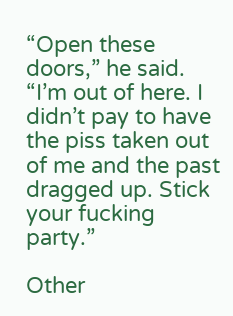“Open these doors,” he said. “I’m out of here. I didn’t pay to have the piss taken out of me and the past dragged up. Stick your fucking party.”

Other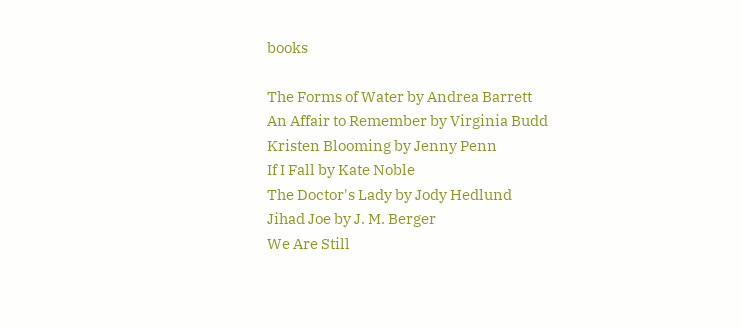books

The Forms of Water by Andrea Barrett
An Affair to Remember by Virginia Budd
Kristen Blooming by Jenny Penn
If I Fall by Kate Noble
The Doctor's Lady by Jody Hedlund
Jihad Joe by J. M. Berger
We Are Still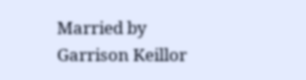Married by Garrison Keillor